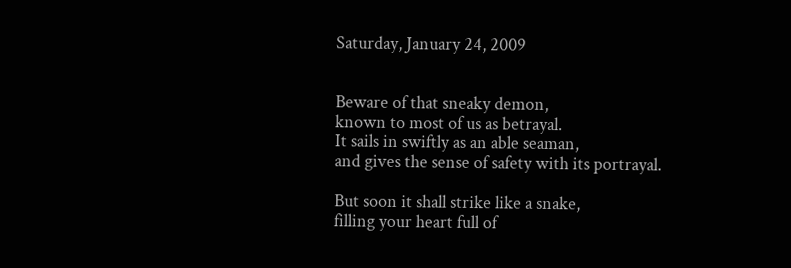Saturday, January 24, 2009


Beware of that sneaky demon,
known to most of us as betrayal.
It sails in swiftly as an able seaman,
and gives the sense of safety with its portrayal.

But soon it shall strike like a snake,
filling your heart full of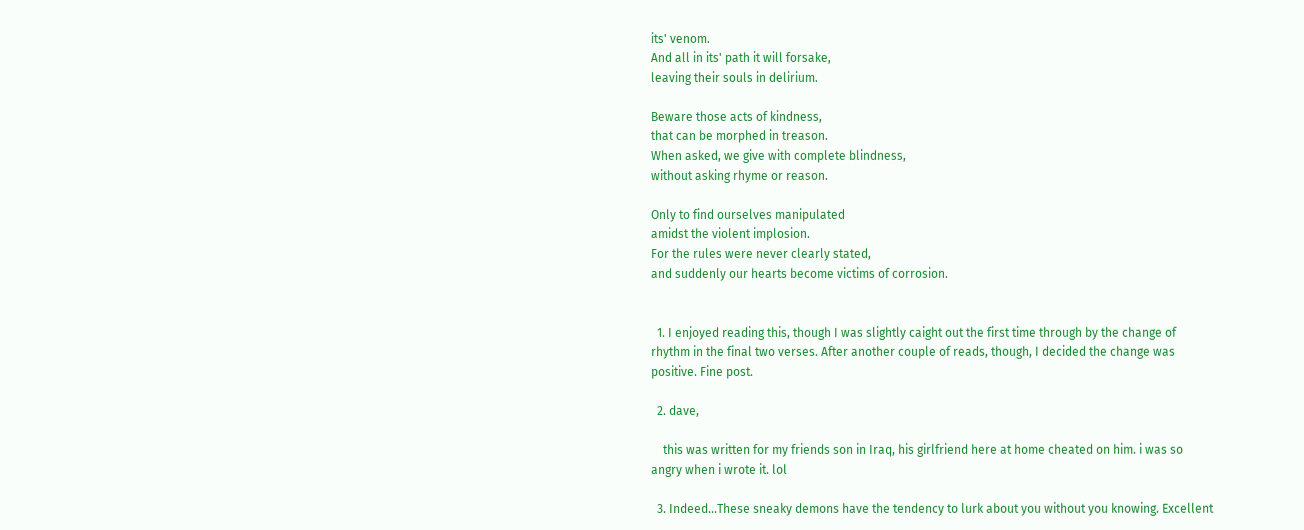its' venom.
And all in its' path it will forsake,
leaving their souls in delirium.

Beware those acts of kindness,
that can be morphed in treason.
When asked, we give with complete blindness,
without asking rhyme or reason.

Only to find ourselves manipulated
amidst the violent implosion.
For the rules were never clearly stated,
and suddenly our hearts become victims of corrosion.


  1. I enjoyed reading this, though I was slightly caight out the first time through by the change of rhythm in the final two verses. After another couple of reads, though, I decided the change was positive. Fine post.

  2. dave,

    this was written for my friends son in Iraq, his girlfriend here at home cheated on him. i was so angry when i wrote it. lol

  3. Indeed...These sneaky demons have the tendency to lurk about you without you knowing. Excellent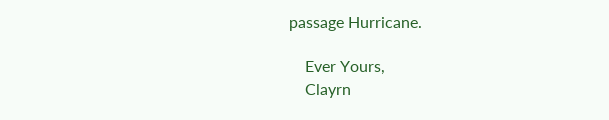passage Hurricane.

    Ever Yours,
    Clayrn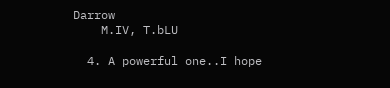Darrow
    M.IV, T.bLU

  4. A powerful one..I hope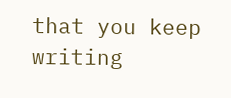that you keep writing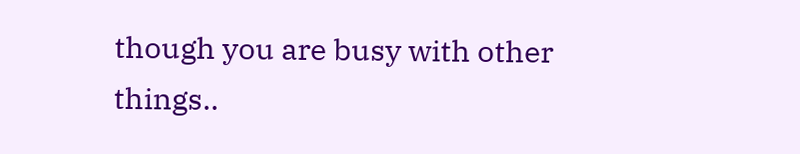though you are busy with other things..